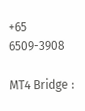+65 6509-3908

MT4 Bridge :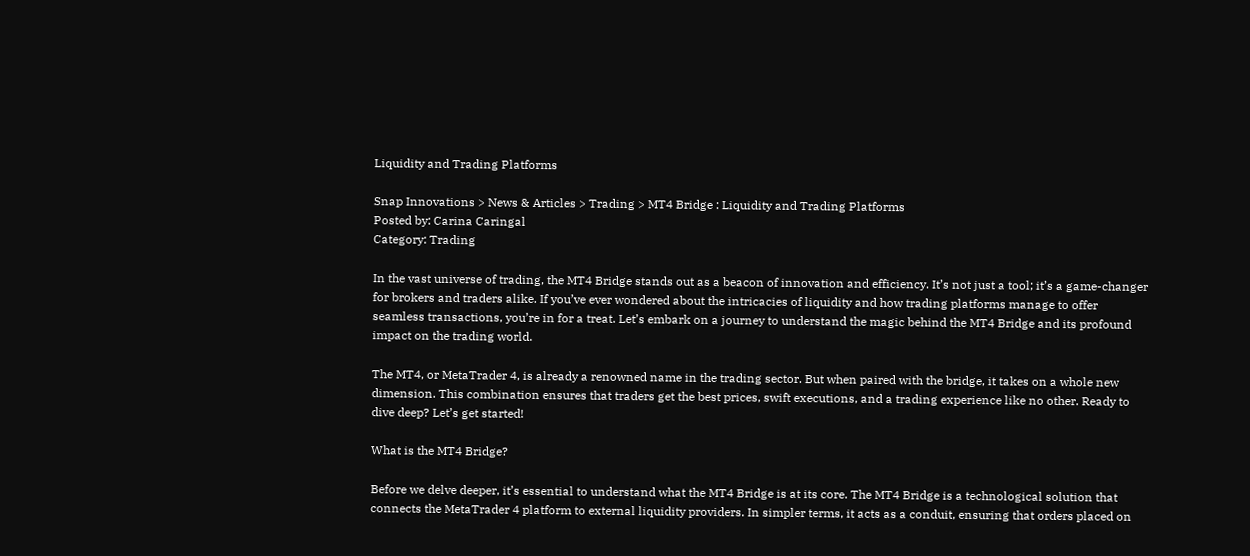Liquidity and Trading Platforms

Snap Innovations > News & Articles > Trading > MT4 Bridge : Liquidity and Trading Platforms
Posted by: Carina Caringal
Category: Trading

In the vast universe of trading, the MT4 Bridge stands out as a beacon of innovation and efficiency. It’s not just a tool; it’s a game-changer for brokers and traders alike. If you’ve ever wondered about the intricacies of liquidity and how trading platforms manage to offer seamless transactions, you’re in for a treat. Let’s embark on a journey to understand the magic behind the MT4 Bridge and its profound impact on the trading world.

The MT4, or MetaTrader 4, is already a renowned name in the trading sector. But when paired with the bridge, it takes on a whole new dimension. This combination ensures that traders get the best prices, swift executions, and a trading experience like no other. Ready to dive deep? Let’s get started!

What is the MT4 Bridge?

Before we delve deeper, it’s essential to understand what the MT4 Bridge is at its core. The MT4 Bridge is a technological solution that connects the MetaTrader 4 platform to external liquidity providers. In simpler terms, it acts as a conduit, ensuring that orders placed on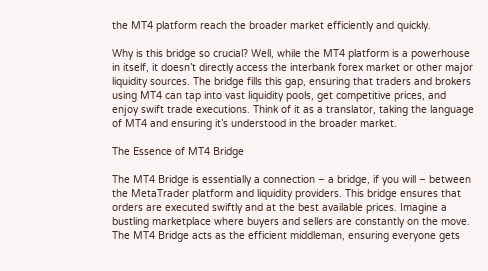the MT4 platform reach the broader market efficiently and quickly.

Why is this bridge so crucial? Well, while the MT4 platform is a powerhouse in itself, it doesn’t directly access the interbank forex market or other major liquidity sources. The bridge fills this gap, ensuring that traders and brokers using MT4 can tap into vast liquidity pools, get competitive prices, and enjoy swift trade executions. Think of it as a translator, taking the language of MT4 and ensuring it’s understood in the broader market.

The Essence of MT4 Bridge

The MT4 Bridge is essentially a connection – a bridge, if you will – between the MetaTrader platform and liquidity providers. This bridge ensures that orders are executed swiftly and at the best available prices. Imagine a bustling marketplace where buyers and sellers are constantly on the move. The MT4 Bridge acts as the efficient middleman, ensuring everyone gets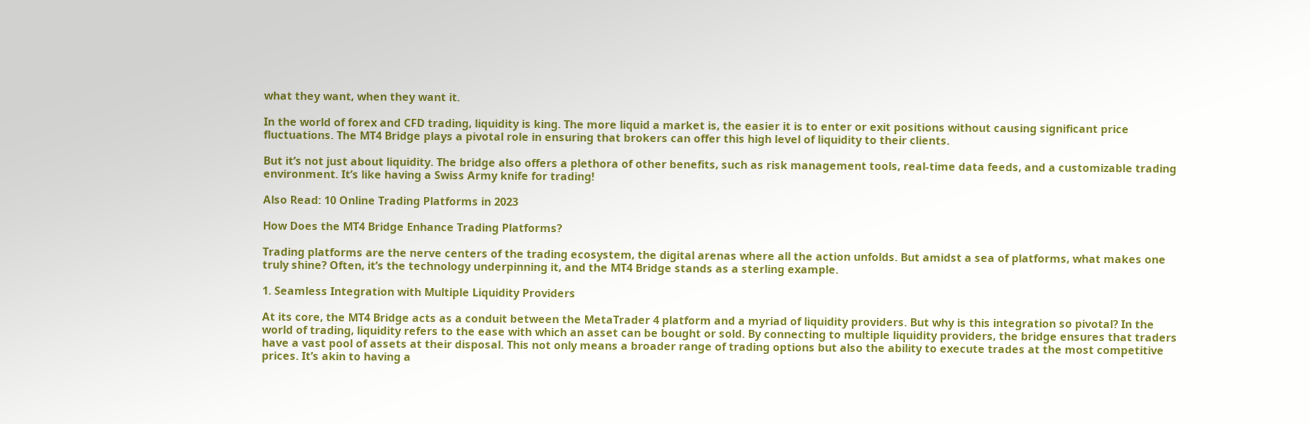what they want, when they want it.

In the world of forex and CFD trading, liquidity is king. The more liquid a market is, the easier it is to enter or exit positions without causing significant price fluctuations. The MT4 Bridge plays a pivotal role in ensuring that brokers can offer this high level of liquidity to their clients.

But it’s not just about liquidity. The bridge also offers a plethora of other benefits, such as risk management tools, real-time data feeds, and a customizable trading environment. It’s like having a Swiss Army knife for trading!

Also Read: 10 Online Trading Platforms in 2023

How Does the MT4 Bridge Enhance Trading Platforms?

Trading platforms are the nerve centers of the trading ecosystem, the digital arenas where all the action unfolds. But amidst a sea of platforms, what makes one truly shine? Often, it’s the technology underpinning it, and the MT4 Bridge stands as a sterling example.

1. Seamless Integration with Multiple Liquidity Providers

At its core, the MT4 Bridge acts as a conduit between the MetaTrader 4 platform and a myriad of liquidity providers. But why is this integration so pivotal? In the world of trading, liquidity refers to the ease with which an asset can be bought or sold. By connecting to multiple liquidity providers, the bridge ensures that traders have a vast pool of assets at their disposal. This not only means a broader range of trading options but also the ability to execute trades at the most competitive prices. It’s akin to having a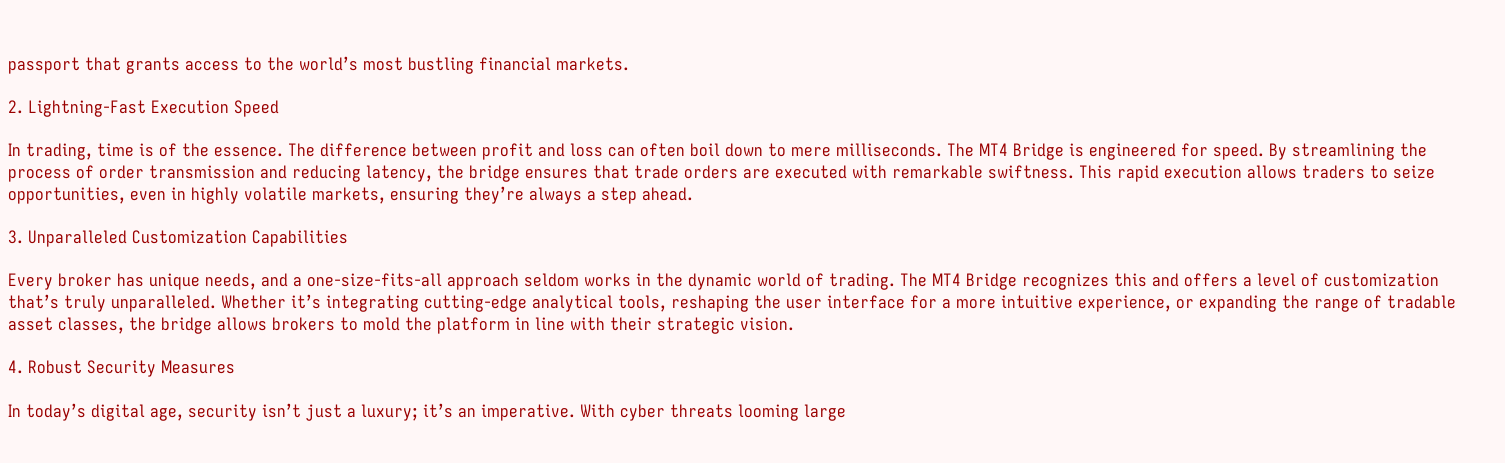passport that grants access to the world’s most bustling financial markets.

2. Lightning-Fast Execution Speed

In trading, time is of the essence. The difference between profit and loss can often boil down to mere milliseconds. The MT4 Bridge is engineered for speed. By streamlining the process of order transmission and reducing latency, the bridge ensures that trade orders are executed with remarkable swiftness. This rapid execution allows traders to seize opportunities, even in highly volatile markets, ensuring they’re always a step ahead.

3. Unparalleled Customization Capabilities

Every broker has unique needs, and a one-size-fits-all approach seldom works in the dynamic world of trading. The MT4 Bridge recognizes this and offers a level of customization that’s truly unparalleled. Whether it’s integrating cutting-edge analytical tools, reshaping the user interface for a more intuitive experience, or expanding the range of tradable asset classes, the bridge allows brokers to mold the platform in line with their strategic vision.

4. Robust Security Measures

In today’s digital age, security isn’t just a luxury; it’s an imperative. With cyber threats looming large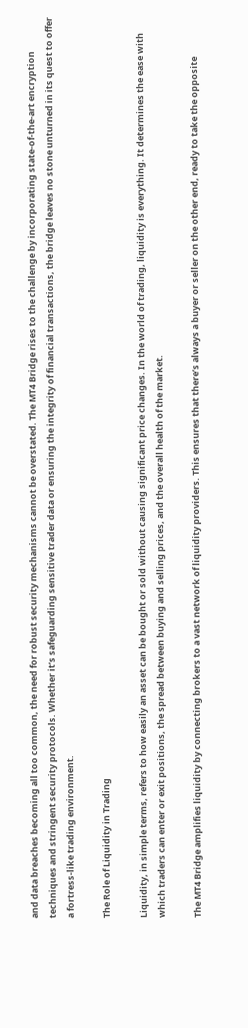and data breaches becoming all too common, the need for robust security mechanisms cannot be overstated. The MT4 Bridge rises to the challenge by incorporating state-of-the-art encryption techniques and stringent security protocols. Whether it’s safeguarding sensitive trader data or ensuring the integrity of financial transactions, the bridge leaves no stone unturned in its quest to offer a fortress-like trading environment.

The Role of Liquidity in Trading

Liquidity, in simple terms, refers to how easily an asset can be bought or sold without causing significant price changes. In the world of trading, liquidity is everything. It determines the ease with which traders can enter or exit positions, the spread between buying and selling prices, and the overall health of the market.

The MT4 Bridge amplifies liquidity by connecting brokers to a vast network of liquidity providers. This ensures that there’s always a buyer or seller on the other end, ready to take the opposite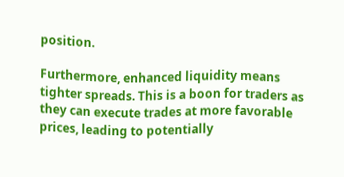position.

Furthermore, enhanced liquidity means tighter spreads. This is a boon for traders as they can execute trades at more favorable prices, leading to potentially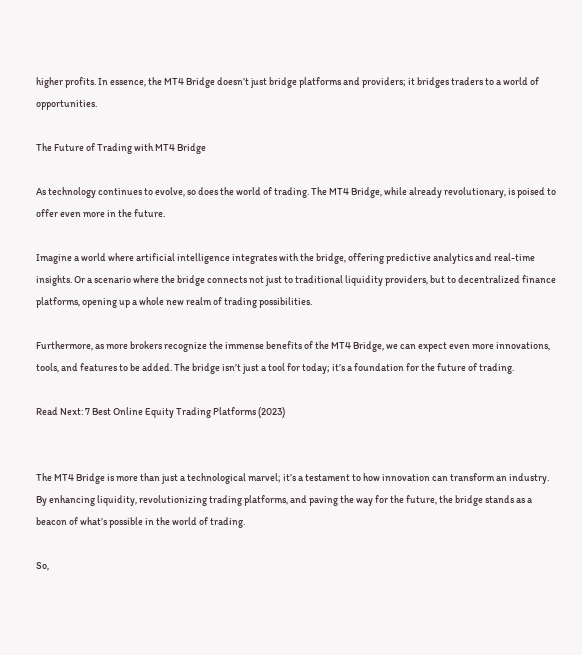higher profits. In essence, the MT4 Bridge doesn’t just bridge platforms and providers; it bridges traders to a world of opportunities.

The Future of Trading with MT4 Bridge

As technology continues to evolve, so does the world of trading. The MT4 Bridge, while already revolutionary, is poised to offer even more in the future.

Imagine a world where artificial intelligence integrates with the bridge, offering predictive analytics and real-time insights. Or a scenario where the bridge connects not just to traditional liquidity providers, but to decentralized finance platforms, opening up a whole new realm of trading possibilities.

Furthermore, as more brokers recognize the immense benefits of the MT4 Bridge, we can expect even more innovations, tools, and features to be added. The bridge isn’t just a tool for today; it’s a foundation for the future of trading.

Read Next: 7 Best Online Equity Trading Platforms (2023)


The MT4 Bridge is more than just a technological marvel; it’s a testament to how innovation can transform an industry. By enhancing liquidity, revolutionizing trading platforms, and paving the way for the future, the bridge stands as a beacon of what’s possible in the world of trading.

So,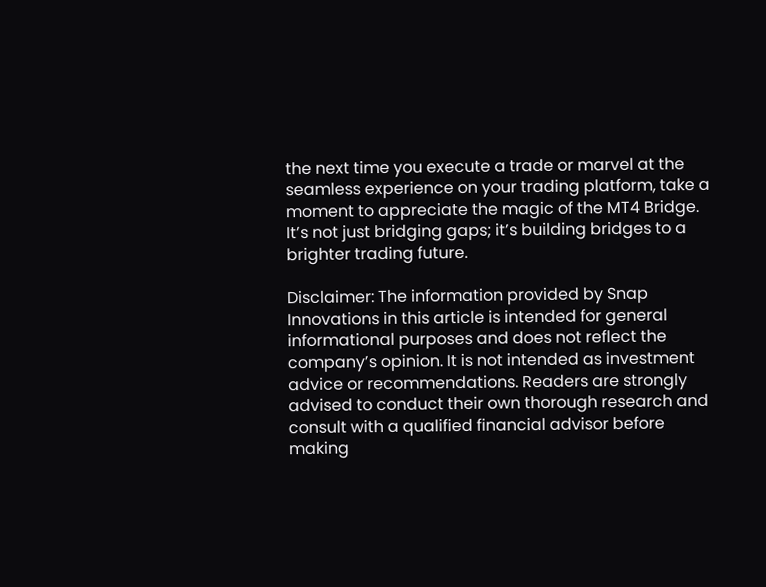the next time you execute a trade or marvel at the seamless experience on your trading platform, take a moment to appreciate the magic of the MT4 Bridge. It’s not just bridging gaps; it’s building bridges to a brighter trading future.

Disclaimer: The information provided by Snap Innovations in this article is intended for general informational purposes and does not reflect the company’s opinion. It is not intended as investment advice or recommendations. Readers are strongly advised to conduct their own thorough research and consult with a qualified financial advisor before making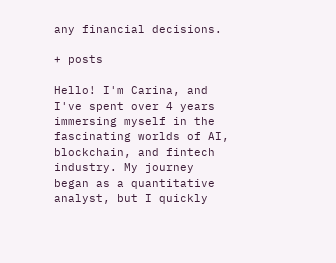any financial decisions.

+ posts

Hello! I'm Carina, and I've spent over 4 years immersing myself in the fascinating worlds of AI, blockchain, and fintech industry. My journey began as a quantitative analyst, but I quickly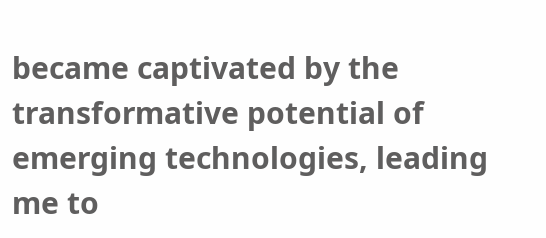became captivated by the transformative potential of emerging technologies, leading me to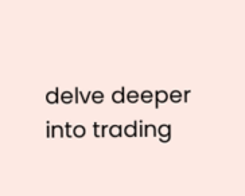delve deeper into trading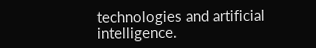technologies and artificial intelligence.